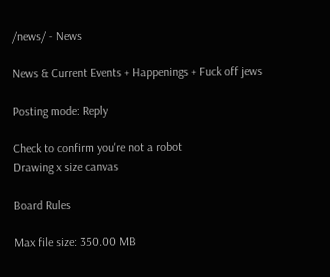/news/ - News

News & Current Events + Happenings + Fuck off jews

Posting mode: Reply

Check to confirm you're not a robot
Drawing x size canvas

Board Rules

Max file size: 350.00 MB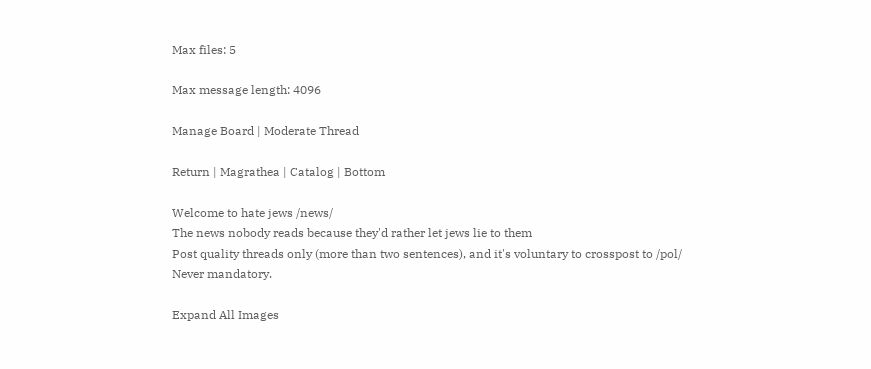Max files: 5

Max message length: 4096

Manage Board | Moderate Thread

Return | Magrathea | Catalog | Bottom

Welcome to hate jews /news/
The news nobody reads because they'd rather let jews lie to them
Post quality threads only (more than two sentences), and it's voluntary to crosspost to /pol/
Never mandatory.

Expand All Images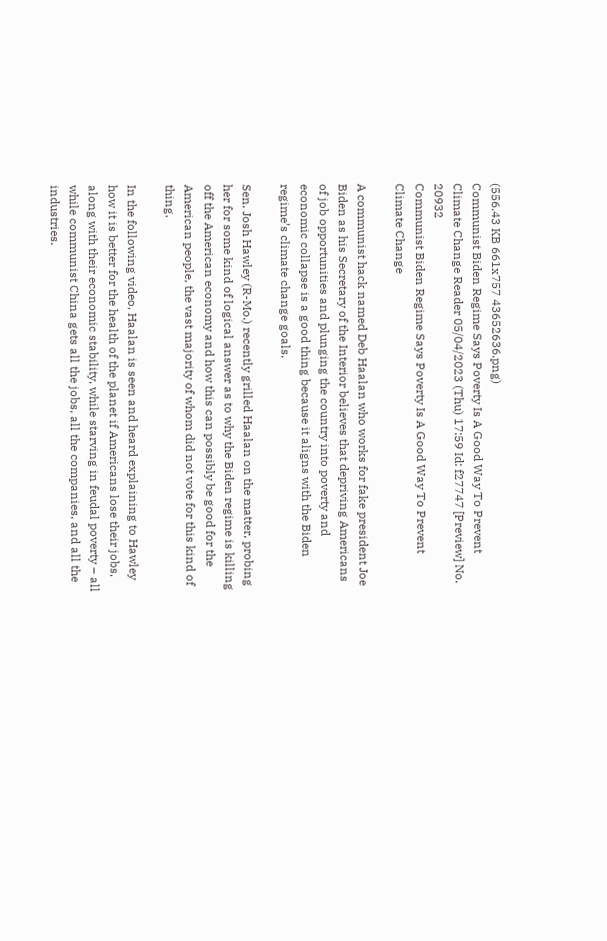(556.43 KB 661x757 43652636.png)
Communist Biden Regime Says Poverty Is A Good Way To Prevent Climate Change Reader 05/04/2023 (Thu) 17:59 Id: f27747 [Preview] No. 20932
Communist Biden Regime Says Poverty Is A Good Way To Prevent Climate Change

A communist hack named Deb Haalan who works for fake president Joe Biden as his Secretary of the Interior believes that depriving Americans of job opportunities and plunging the country into poverty and economic collapse is a good thing because it aligns with the Biden regime’s climate change goals.

Sen. Josh Hawley (R-Mo.) recently grilled Haalan on the matter, probing her for some kind of logical answer as to why the Biden regime is killing off the American economy and how this can possibly be good for the American people, the vast majority of whom did not vote for this kind of thing.

In the following video, Haalan is seen and heard explaining to Hawley how it is better for the health of the planet if Americans lose their jobs, along with their economic stability, while starving in feudal poverty – all while communist China gets all the jobs, all the companies, and all the industries.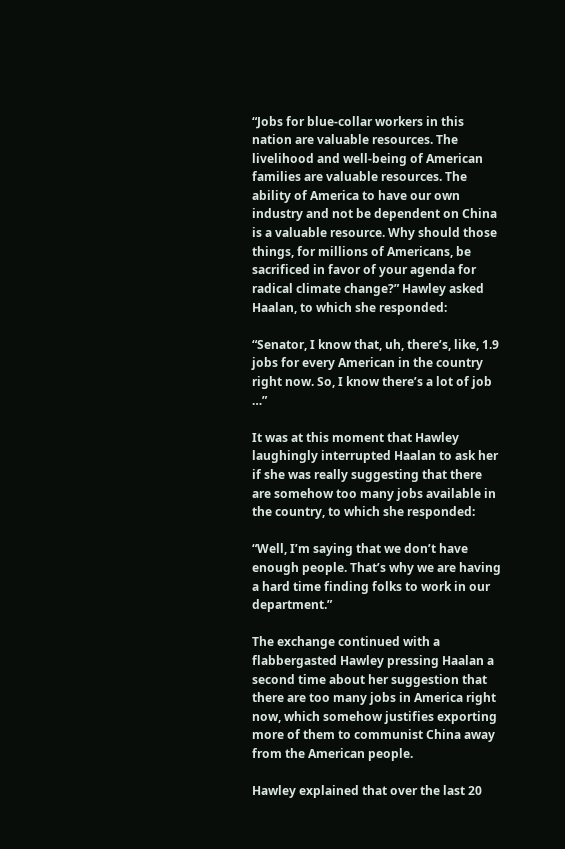“Jobs for blue-collar workers in this nation are valuable resources. The livelihood and well-being of American families are valuable resources. The ability of America to have our own industry and not be dependent on China is a valuable resource. Why should those things, for millions of Americans, be sacrificed in favor of your agenda for radical climate change?” Hawley asked Haalan, to which she responded:

“Senator, I know that, uh, there’s, like, 1.9 jobs for every American in the country right now. So, I know there’s a lot of job …”

It was at this moment that Hawley laughingly interrupted Haalan to ask her if she was really suggesting that there are somehow too many jobs available in the country, to which she responded:

“Well, I’m saying that we don’t have enough people. That’s why we are having a hard time finding folks to work in our department.”

The exchange continued with a flabbergasted Hawley pressing Haalan a second time about her suggestion that there are too many jobs in America right now, which somehow justifies exporting more of them to communist China away from the American people.

Hawley explained that over the last 20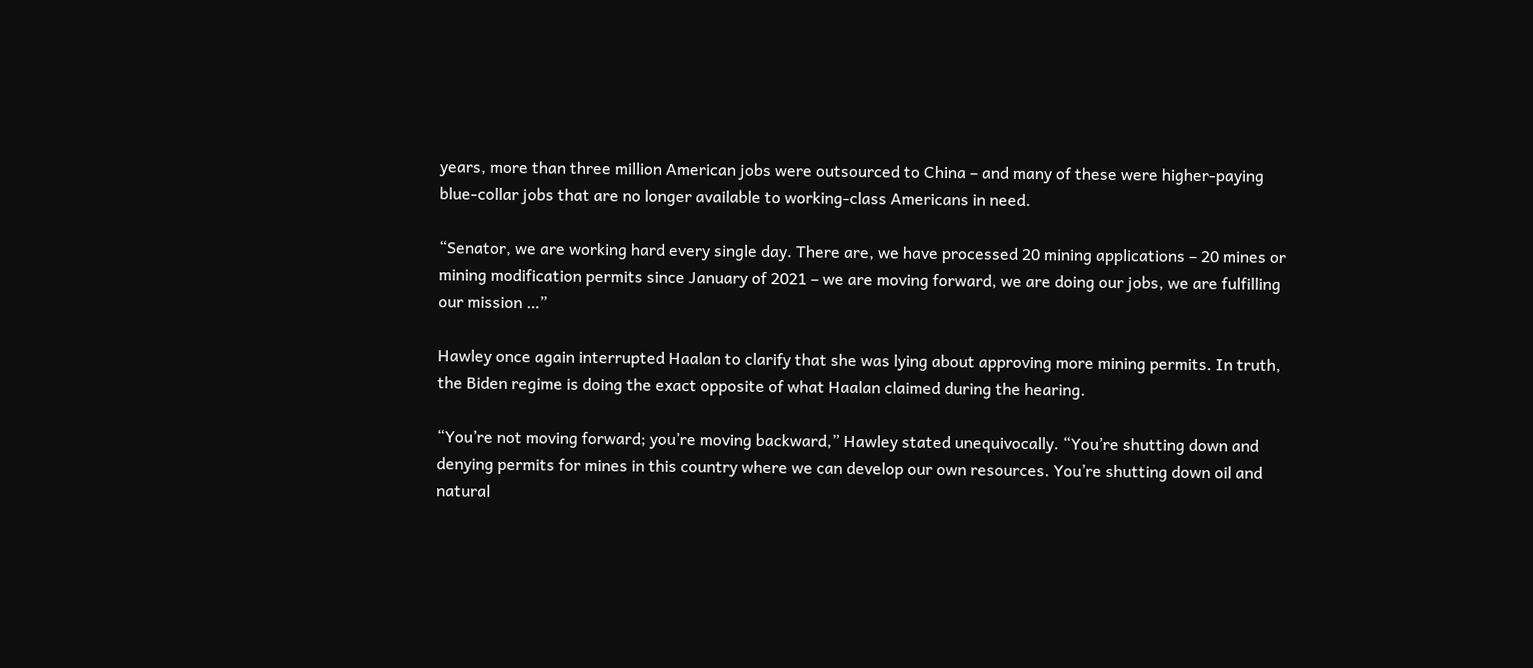years, more than three million American jobs were outsourced to China – and many of these were higher-paying blue-collar jobs that are no longer available to working-class Americans in need.

“Senator, we are working hard every single day. There are, we have processed 20 mining applications – 20 mines or mining modification permits since January of 2021 – we are moving forward, we are doing our jobs, we are fulfilling our mission …”

Hawley once again interrupted Haalan to clarify that she was lying about approving more mining permits. In truth, the Biden regime is doing the exact opposite of what Haalan claimed during the hearing.

“You’re not moving forward; you’re moving backward,” Hawley stated unequivocally. “You’re shutting down and denying permits for mines in this country where we can develop our own resources. You’re shutting down oil and natural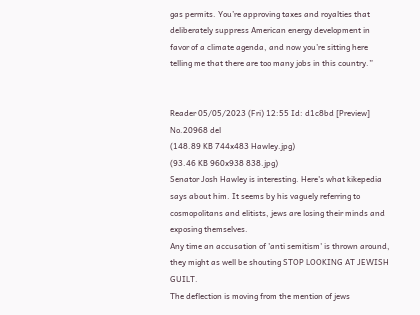gas permits. You’re approving taxes and royalties that deliberately suppress American energy development in favor of a climate agenda, and now you’re sitting here telling me that there are too many jobs in this country.”


Reader 05/05/2023 (Fri) 12:55 Id: d1c8bd [Preview] No.20968 del
(148.89 KB 744x483 Hawley.jpg)
(93.46 KB 960x938 838.jpg)
Senator Josh Hawley is interesting. Here's what kikepedia says about him. It seems by his vaguely referring to cosmopolitans and elitists, jews are losing their minds and exposing themselves.
Any time an accusation of 'anti semitism' is thrown around, they might as well be shouting STOP LOOKING AT JEWISH GUILT.
The deflection is moving from the mention of jews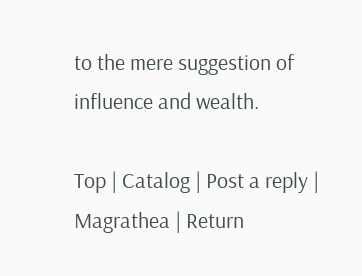to the mere suggestion of influence and wealth.

Top | Catalog | Post a reply | Magrathea | Return